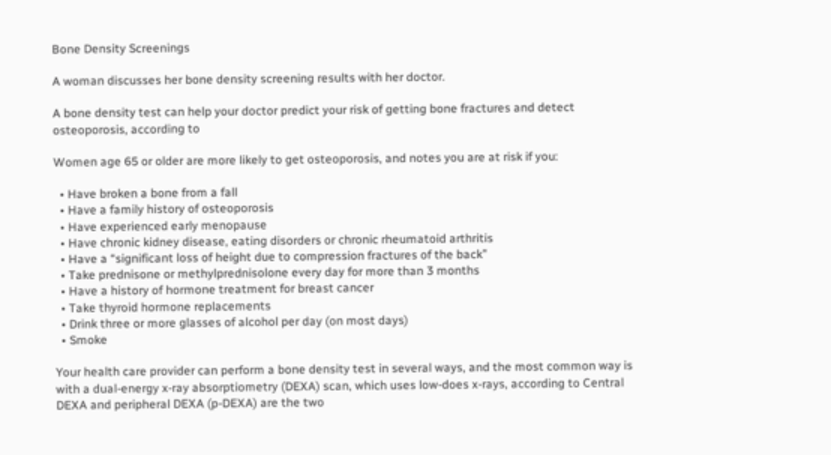Bone Density Screenings

A woman discusses her bone density screening results with her doctor.

A bone density test can help your doctor predict your risk of getting bone fractures and detect osteoporosis, according to

Women age 65 or older are more likely to get osteoporosis, and notes you are at risk if you:

  • Have broken a bone from a fall
  • Have a family history of osteoporosis
  • Have experienced early menopause
  • Have chronic kidney disease, eating disorders or chronic rheumatoid arthritis
  • Have a “significant loss of height due to compression fractures of the back”
  • Take prednisone or methylprednisolone every day for more than 3 months
  • Have a history of hormone treatment for breast cancer
  • Take thyroid hormone replacements
  • Drink three or more glasses of alcohol per day (on most days)
  • Smoke

Your health care provider can perform a bone density test in several ways, and the most common way is with a dual-energy x-ray absorptiometry (DEXA) scan, which uses low-does x-rays, according to Central DEXA and peripheral DEXA (p-DEXA) are the two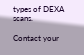types of DEXA scans.

Contact your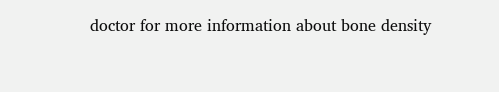doctor for more information about bone density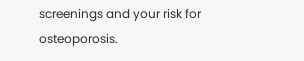screenings and your risk for osteoporosis.